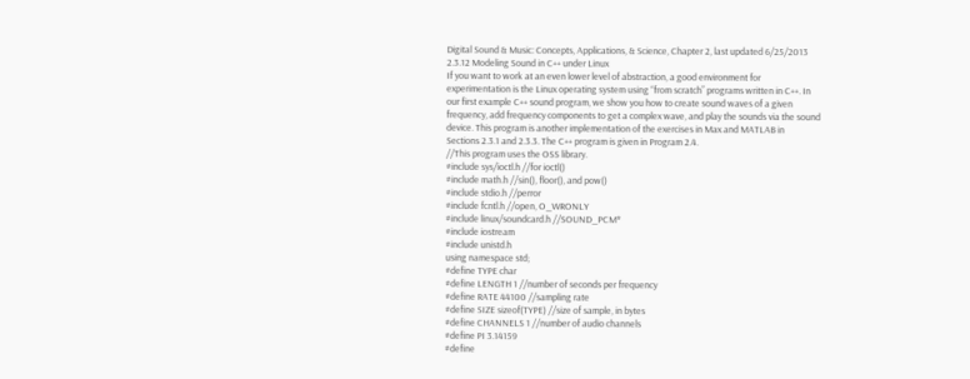Digital Sound & Music: Concepts, Applications, & Science, Chapter 2, last updated 6/25/2013
2.3.12 Modeling Sound in C++ under Linux
If you want to work at an even lower level of abstraction, a good environment for
experimentation is the Linux operating system using “from scratch” programs written in C++. In
our first example C++ sound program, we show you how to create sound waves of a given
frequency, add frequency components to get a complex wave, and play the sounds via the sound
device. This program is another implementation of the exercises in Max and MATLAB in
Sections 2.3.1 and 2.3.3. The C++ program is given in Program 2.4.
//This program uses the OSS library.
#include sys/ioctl.h //for ioctl()
#include math.h //sin(), floor(), and pow()
#include stdio.h //perror
#include fcntl.h //open, O_WRONLY
#include linux/soundcard.h //SOUND_PCM*
#include iostream
#include unistd.h
using namespace std;
#define TYPE char
#define LENGTH 1 //number of seconds per frequency
#define RATE 44100 //sampling rate
#define SIZE sizeof(TYPE) //size of sample, in bytes
#define CHANNELS 1 //number of audio channels
#define PI 3.14159
#define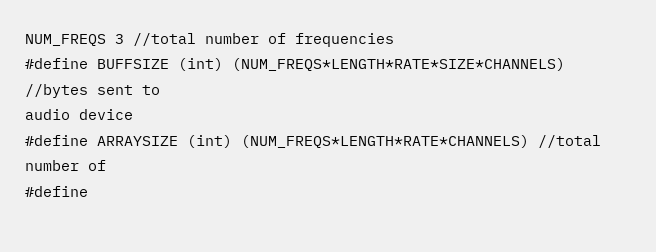NUM_FREQS 3 //total number of frequencies
#define BUFFSIZE (int) (NUM_FREQS*LENGTH*RATE*SIZE*CHANNELS) //bytes sent to
audio device
#define ARRAYSIZE (int) (NUM_FREQS*LENGTH*RATE*CHANNELS) //total number of
#define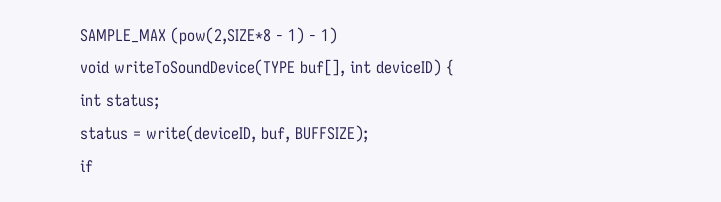SAMPLE_MAX (pow(2,SIZE*8 - 1) - 1)
void writeToSoundDevice(TYPE buf[], int deviceID) {
int status;
status = write(deviceID, buf, BUFFSIZE);
if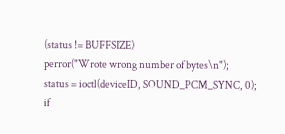(status != BUFFSIZE)
perror("Wrote wrong number of bytes\n");
status = ioctl(deviceID, SOUND_PCM_SYNC, 0);
if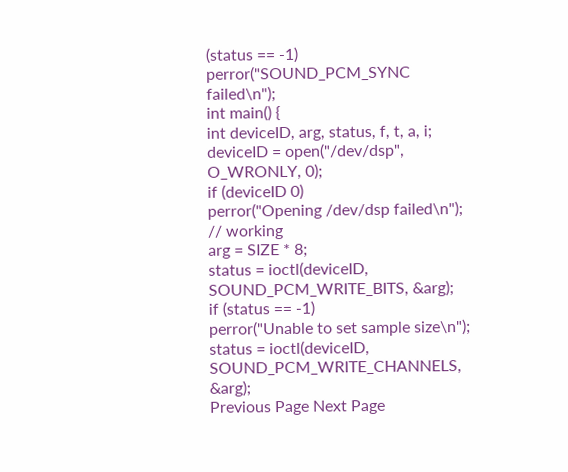(status == -1)
perror("SOUND_PCM_SYNC failed\n");
int main() {
int deviceID, arg, status, f, t, a, i;
deviceID = open("/dev/dsp", O_WRONLY, 0);
if (deviceID 0)
perror("Opening /dev/dsp failed\n");
// working
arg = SIZE * 8;
status = ioctl(deviceID, SOUND_PCM_WRITE_BITS, &arg);
if (status == -1)
perror("Unable to set sample size\n");
status = ioctl(deviceID, SOUND_PCM_WRITE_CHANNELS, &arg);
Previous Page Next Page